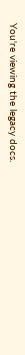You're viewing the legacy docs.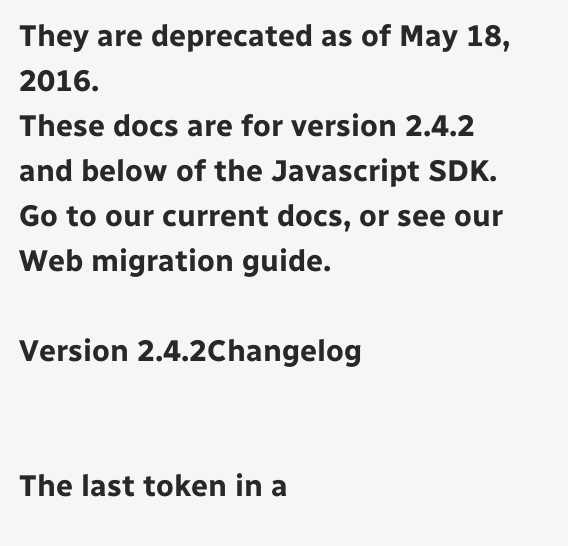They are deprecated as of May 18, 2016.
These docs are for version 2.4.2 and below of the Javascript SDK. Go to our current docs, or see our Web migration guide.

Version 2.4.2Changelog


The last token in a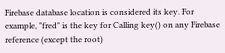Firebase database location is considered its key. For example, "fred" is the key for Calling key() on any Firebase reference (except the root)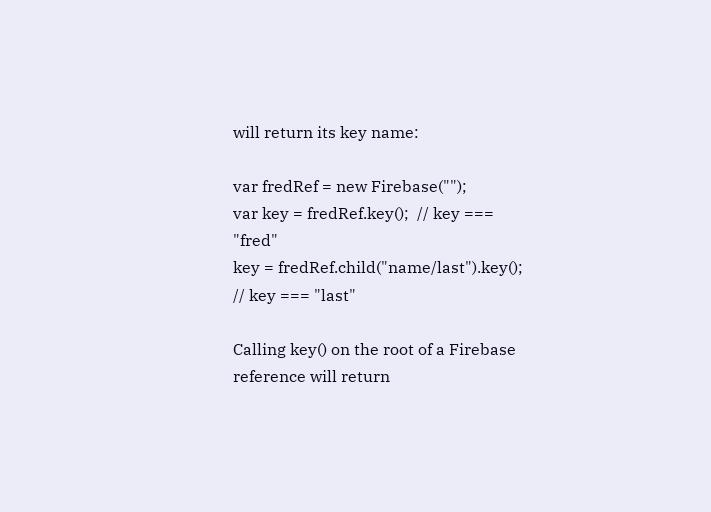will return its key name:

var fredRef = new Firebase("");
var key = fredRef.key();  // key === "fred"
key = fredRef.child("name/last").key();  // key === "last"

Calling key() on the root of a Firebase reference will return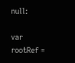null:

var rootRef =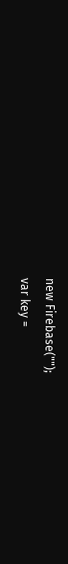new Firebase("");
var key =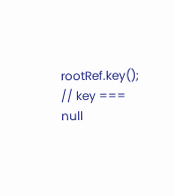rootRef.key();  // key === null